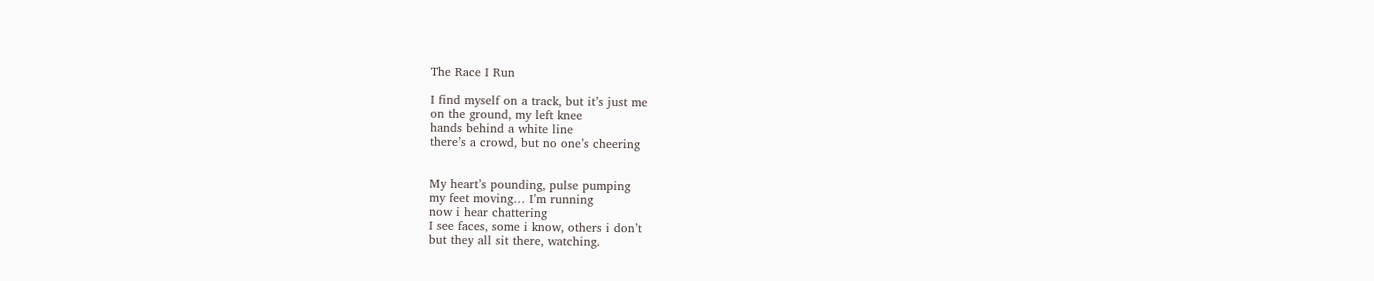The Race I Run

I find myself on a track, but it’s just me
on the ground, my left knee
hands behind a white line
there’s a crowd, but no one’s cheering


My heart’s pounding, pulse pumping
my feet moving… I’m running
now i hear chattering
I see faces, some i know, others i don’t
but they all sit there, watching.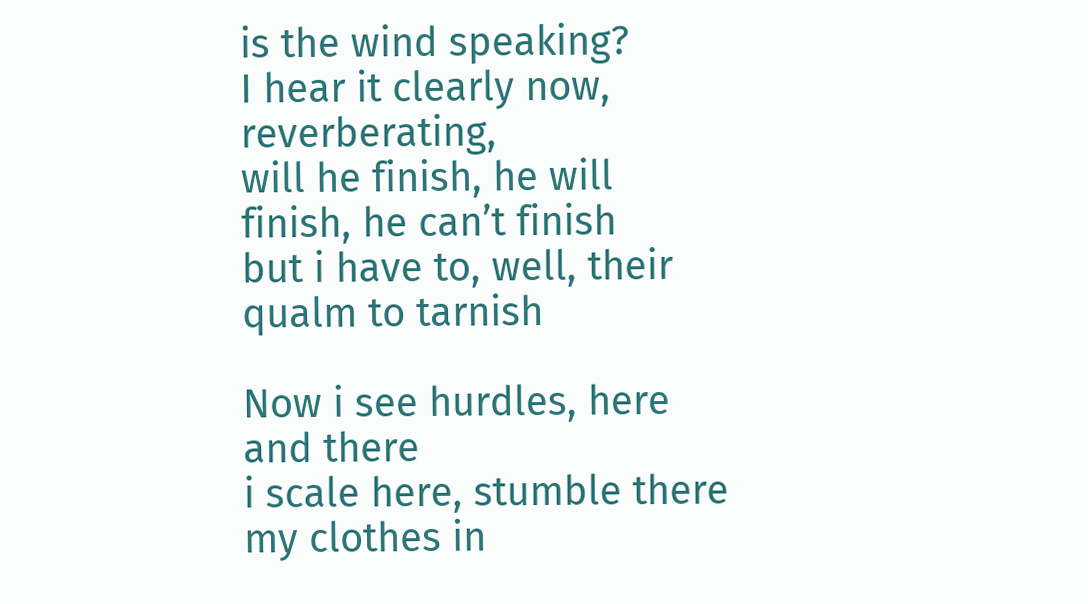is the wind speaking?
I hear it clearly now, reverberating,
will he finish, he will finish, he can’t finish
but i have to, well, their qualm to tarnish

Now i see hurdles, here and there
i scale here, stumble there
my clothes in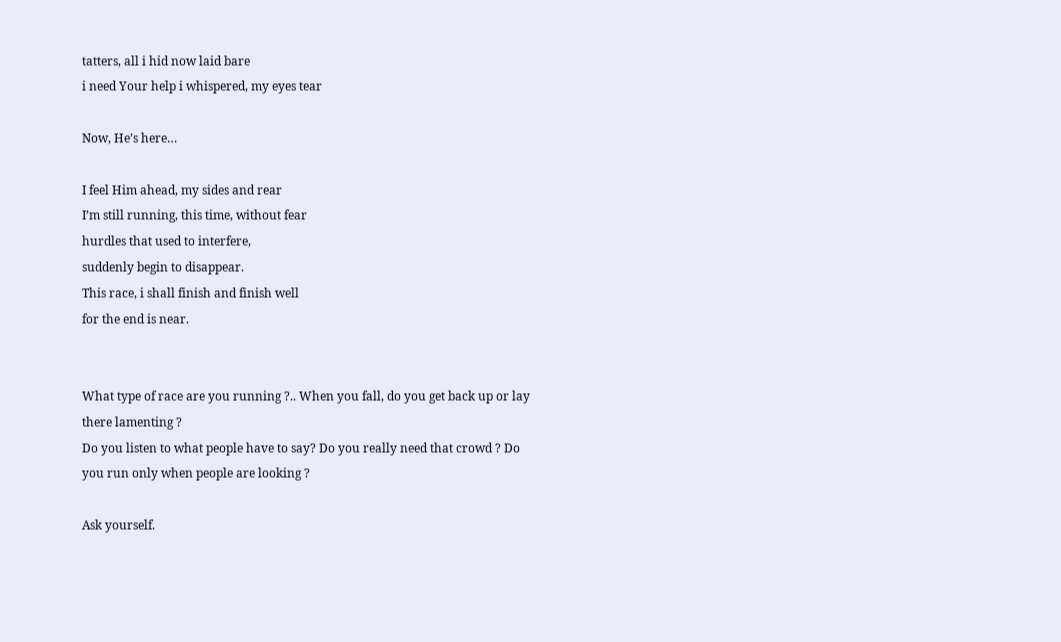tatters, all i hid now laid bare
i need Your help i whispered, my eyes tear

Now, He’s here…

I feel Him ahead, my sides and rear
I’m still running, this time, without fear
hurdles that used to interfere,
suddenly begin to disappear.
This race, i shall finish and finish well
for the end is near.


What type of race are you running ?.. When you fall, do you get back up or lay there lamenting ?
Do you listen to what people have to say? Do you really need that crowd ? Do you run only when people are looking ?

Ask yourself.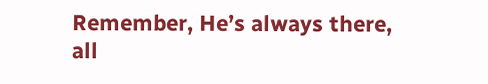Remember, He’s always there, all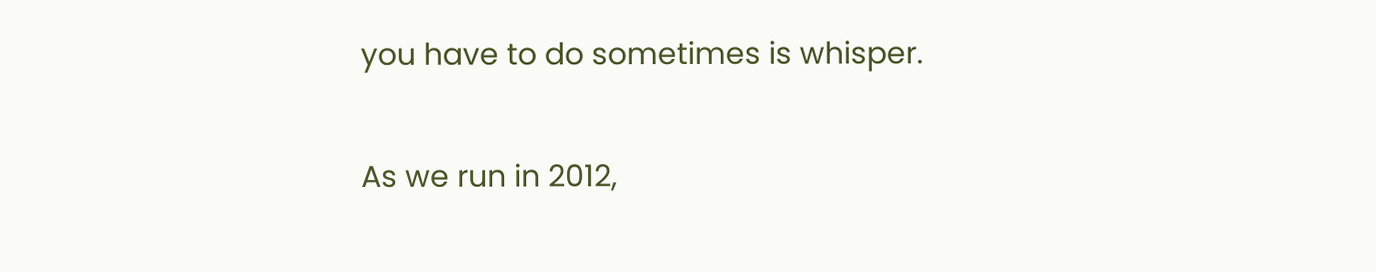you have to do sometimes is whisper.

As we run in 2012,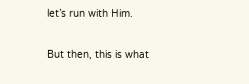let’s run with Him.

But then, this is what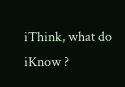iThink, what do iKnow ?